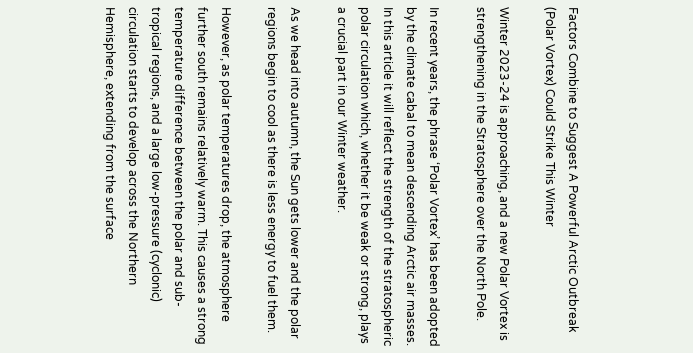Factors Combine to Suggest A Powerful Arctic Outbreak (Polar Vortex) Could Strike This Winter

Winter 2023-24 is approaching, and a new Polar Vortex is strengthening in the Stratosphere over the North Pole.

In recent years, the phrase ‘Polar Vortex’ has been adopted by the climate cabal to mean descending Arctic air masses. In this article it will reflect the strength of the stratospheric polar circulation which, whether it be weak or strong, plays a crucial part in our Winter weather.

As we head into autumn, the Sun gets lower and the polar regions begin to cool as there is less energy to fuel them.

However, as polar temperatures drop, the atmosphere further south remains relatively warm. This causes a strong temperature difference between the polar and sub-tropical regions, and a large low-pressure (cyclonic) circulation starts to develop across the Northern Hemisphere, extending from the surface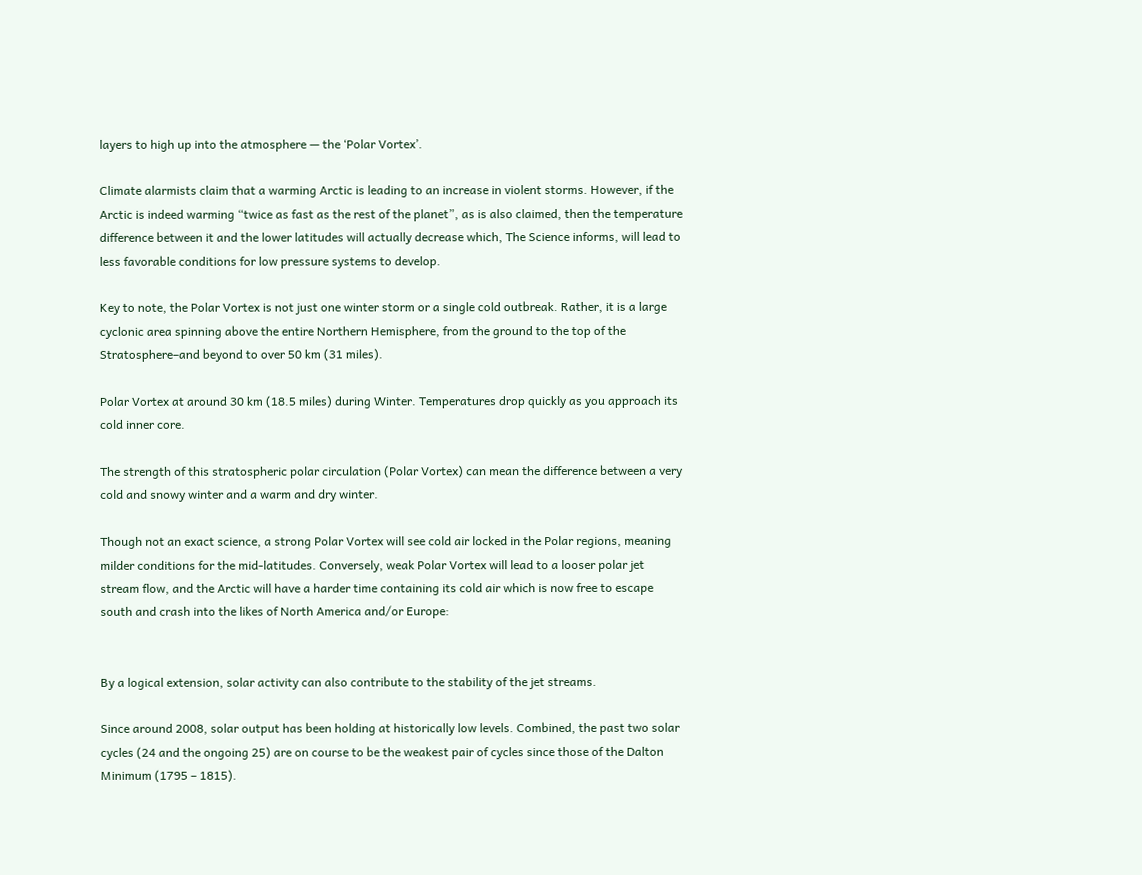layers to high up into the atmosphere — the ‘Polar Vortex’.

Climate alarmists claim that a warming Arctic is leading to an increase in violent storms. However, if the Arctic is indeed warming “twice as fast as the rest of the planet”, as is also claimed, then the temperature difference between it and the lower latitudes will actually decrease which, The Science informs, will lead to less favorable conditions for low pressure systems to develop.

Key to note, the Polar Vortex is not just one winter storm or a single cold outbreak. Rather, it is a large cyclonic area spinning above the entire Northern Hemisphere, from the ground to the top of the Stratosphere–and beyond to over 50 km (31 miles).

Polar Vortex at around 30 km (18.5 miles) during Winter. Temperatures drop quickly as you approach its cold inner core.

The strength of this stratospheric polar circulation (Polar Vortex) can mean the difference between a very cold and snowy winter and a warm and dry winter.

Though not an exact science, a strong Polar Vortex will see cold air locked in the Polar regions, meaning milder conditions for the mid-latitudes. Conversely, weak Polar Vortex will lead to a looser polar jet stream flow, and the Arctic will have a harder time containing its cold air which is now free to escape south and crash into the likes of North America and/or Europe:


By a logical extension, solar activity can also contribute to the stability of the jet streams.

Since around 2008, solar output has been holding at historically low levels. Combined, the past two solar cycles (24 and the ongoing 25) are on course to be the weakest pair of cycles since those of the Dalton Minimum (1795 – 1815).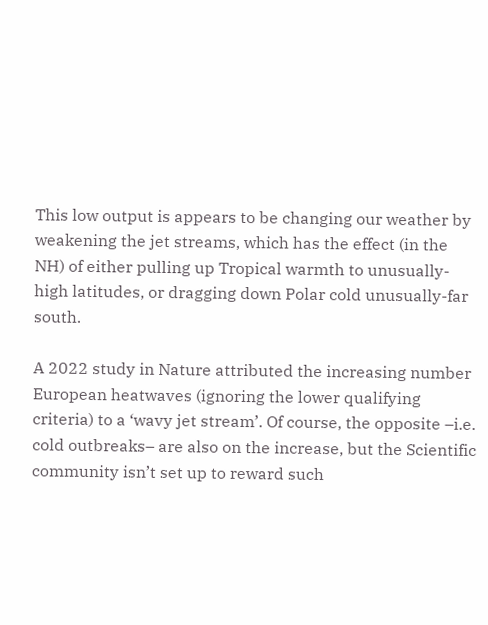This low output is appears to be changing our weather by weakening the jet streams, which has the effect (in the NH) of either pulling up Tropical warmth to unusually-high latitudes, or dragging down Polar cold unusually-far south.

A 2022 study in Nature attributed the increasing number European heatwaves (ignoring the lower qualifying criteria) to a ‘wavy jet stream’. Of course, the opposite –i.e. cold outbreaks– are also on the increase, but the Scientific community isn’t set up to reward such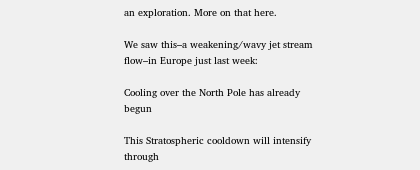an exploration. More on that here.

We saw this–a weakening/wavy jet stream flow–in Europe just last week:

Cooling over the North Pole has already begun

This Stratospheric cooldown will intensify through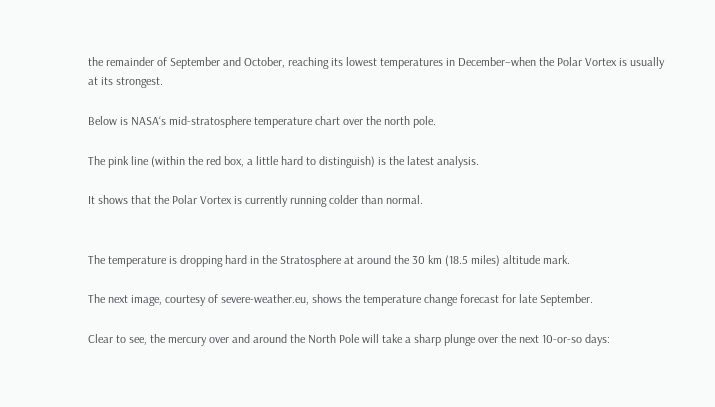the remainder of September and October, reaching its lowest temperatures in December–when the Polar Vortex is usually at its strongest.

Below is NASA‘s mid-stratosphere temperature chart over the north pole.

The pink line (within the red box, a little hard to distinguish) is the latest analysis.

It shows that the Polar Vortex is currently running colder than normal.


The temperature is dropping hard in the Stratosphere at around the 30 km (18.5 miles) altitude mark.

The next image, courtesy of severe-weather.eu, shows the temperature change forecast for late September.

Clear to see, the mercury over and around the North Pole will take a sharp plunge over the next 10-or-so days: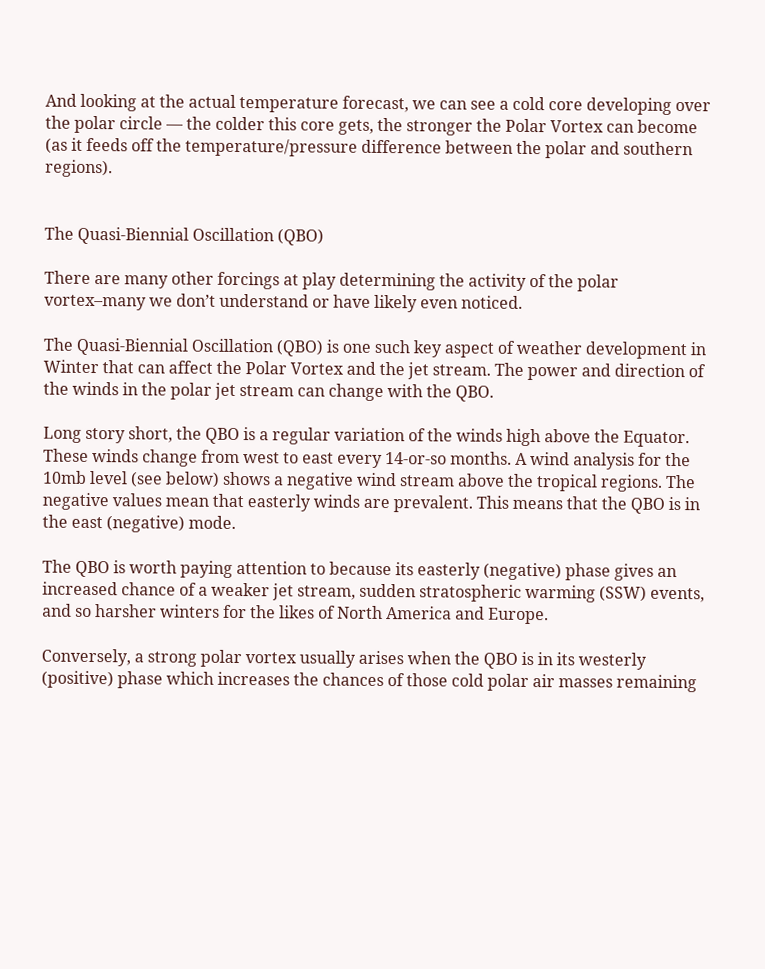And looking at the actual temperature forecast, we can see a cold core developing over the polar circle — the colder this core gets, the stronger the Polar Vortex can become (as it feeds off the temperature/pressure difference between the polar and southern regions).


The Quasi-Biennial Oscillation (QBO)

There are many other forcings at play determining the activity of the polar vortex–many we don’t understand or have likely even noticed.

The Quasi-Biennial Oscillation (QBO) is one such key aspect of weather development in Winter that can affect the Polar Vortex and the jet stream. The power and direction of the winds in the polar jet stream can change with the QBO.

Long story short, the QBO is a regular variation of the winds high above the Equator. These winds change from west to east every 14-or-so months. A wind analysis for the 10mb level (see below) shows a negative wind stream above the tropical regions. The negative values mean that easterly winds are prevalent. This means that the QBO is in the east (negative) mode.

The QBO is worth paying attention to because its easterly (negative) phase gives an increased chance of a weaker jet stream, sudden stratospheric warming (SSW) events, and so harsher winters for the likes of North America and Europe.

Conversely, a strong polar vortex usually arises when the QBO is in its westerly (positive) phase which increases the chances of those cold polar air masses remaining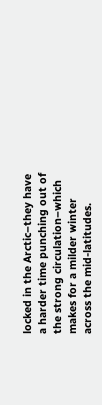locked in the Arctic–they have a harder time punching out of the strong circulation–which makes for a milder winter across the mid-latitudes.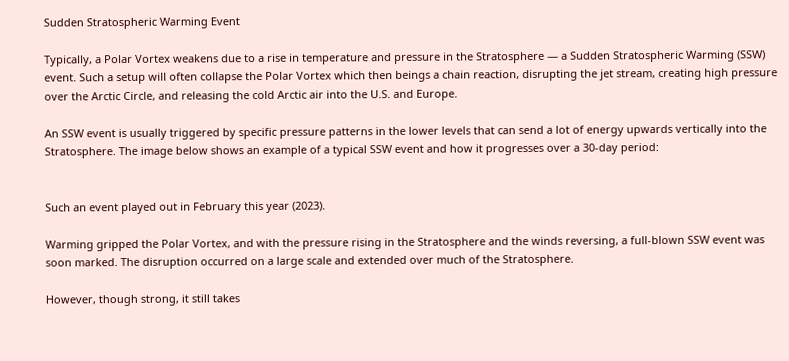Sudden Stratospheric Warming Event

Typically, a Polar Vortex weakens due to a rise in temperature and pressure in the Stratosphere — a Sudden Stratospheric Warming (SSW) event. Such a setup will often collapse the Polar Vortex which then beings a chain reaction, disrupting the jet stream, creating high pressure over the Arctic Circle, and releasing the cold Arctic air into the U.S. and Europe.

An SSW event is usually triggered by specific pressure patterns in the lower levels that can send a lot of energy upwards vertically into the Stratosphere. The image below shows an example of a typical SSW event and how it progresses over a 30-day period:


Such an event played out in February this year (2023).

Warming gripped the Polar Vortex, and with the pressure rising in the Stratosphere and the winds reversing, a full-blown SSW event was soon marked. The disruption occurred on a large scale and extended over much of the Stratosphere.

However, though strong, it still takes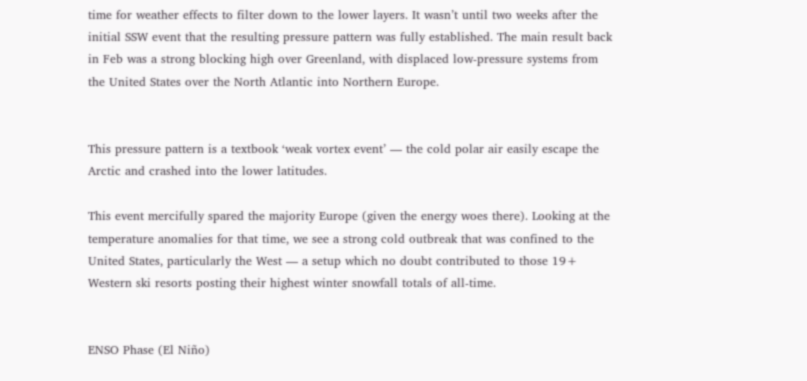time for weather effects to filter down to the lower layers. It wasn’t until two weeks after the initial SSW event that the resulting pressure pattern was fully established. The main result back in Feb was a strong blocking high over Greenland, with displaced low-pressure systems from the United States over the North Atlantic into Northern Europe.


This pressure pattern is a textbook ‘weak vortex event’ — the cold polar air easily escape the Arctic and crashed into the lower latitudes.

This event mercifully spared the majority Europe (given the energy woes there). Looking at the temperature anomalies for that time, we see a strong cold outbreak that was confined to the United States, particularly the West — a setup which no doubt contributed to those 19+ Western ski resorts posting their highest winter snowfall totals of all-time.


ENSO Phase (El Niño)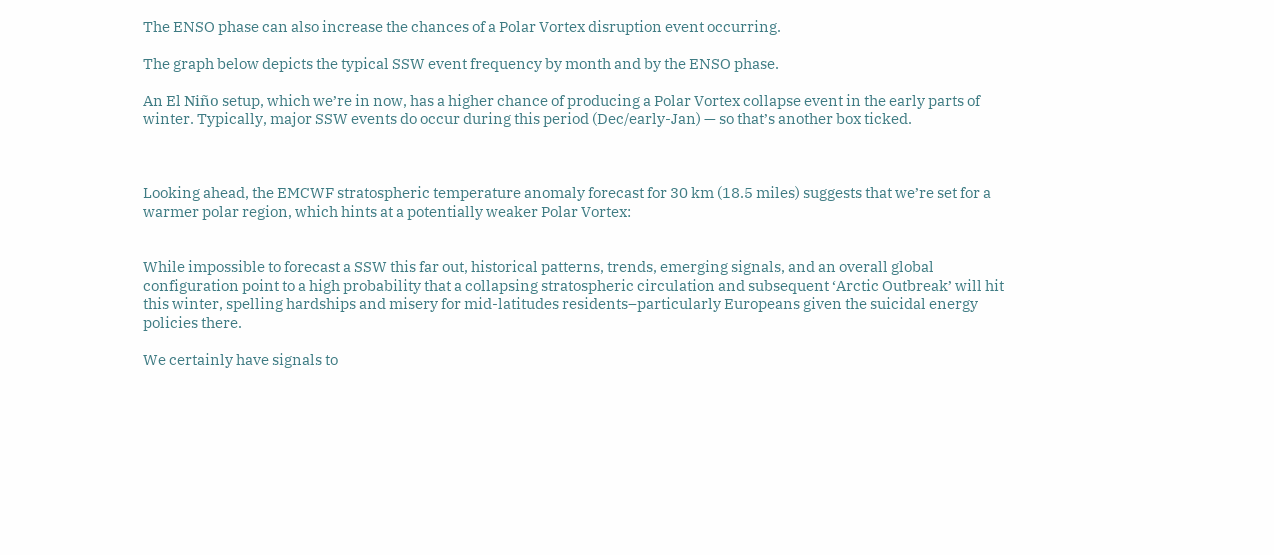The ENSO phase can also increase the chances of a Polar Vortex disruption event occurring.

The graph below depicts the typical SSW event frequency by month and by the ENSO phase.

An El Niño setup, which we’re in now, has a higher chance of producing a Polar Vortex collapse event in the early parts of winter. Typically, major SSW events do occur during this period (Dec/early-Jan) — so that’s another box ticked.



Looking ahead, the EMCWF stratospheric temperature anomaly forecast for 30 km (18.5 miles) suggests that we’re set for a warmer polar region, which hints at a potentially weaker Polar Vortex:


While impossible to forecast a SSW this far out, historical patterns, trends, emerging signals, and an overall global configuration point to a high probability that a collapsing stratospheric circulation and subsequent ‘Arctic Outbreak’ will hit this winter, spelling hardships and misery for mid-latitudes residents–particularly Europeans given the suicidal energy policies there.

We certainly have signals to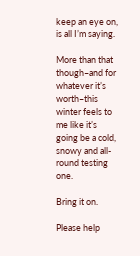keep an eye on, is all I’m saying.

More than that though–and for whatever it’s worth–this winter feels to me like it’s going be a cold, snowy and all-round testing one.

Bring it on.

Please help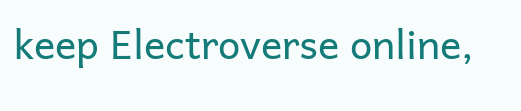keep Electroverse online,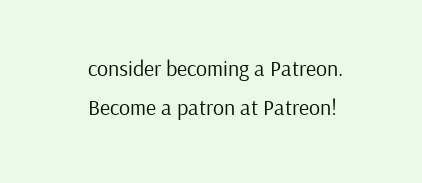consider becoming a Patreon.
Become a patron at Patreon!